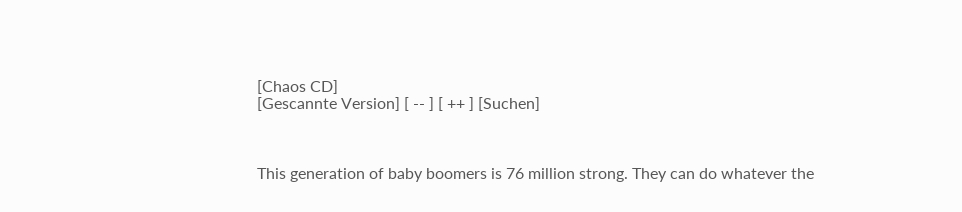[Chaos CD]
[Gescannte Version] [ -- ] [ ++ ] [Suchen]



This generation of baby boomers is 76 million strong. They can do whatever the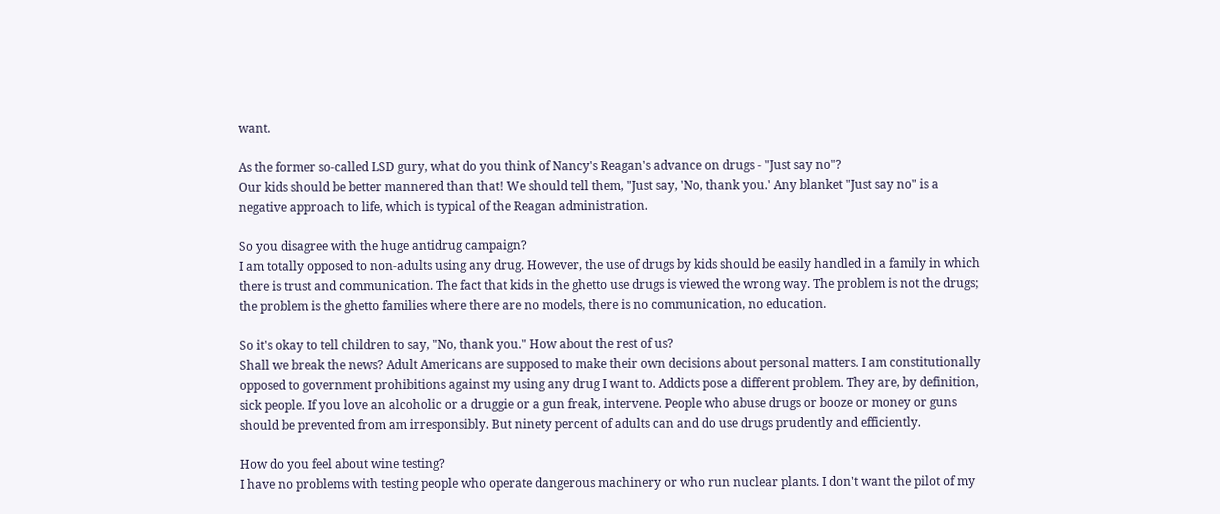want.

As the former so-called LSD gury, what do you think of Nancy's Reagan's advance on drugs - "Just say no"?
Our kids should be better mannered than that! We should tell them, "Just say, 'No, thank you.' Any blanket "Just say no" is a negative approach to life, which is typical of the Reagan administration.

So you disagree with the huge antidrug campaign?
I am totally opposed to non-adults using any drug. However, the use of drugs by kids should be easily handled in a family in which there is trust and communication. The fact that kids in the ghetto use drugs is viewed the wrong way. The problem is not the drugs; the problem is the ghetto families where there are no models, there is no communication, no education.

So it's okay to tell children to say, "No, thank you." How about the rest of us?
Shall we break the news? Adult Americans are supposed to make their own decisions about personal matters. I am constitutionally opposed to government prohibitions against my using any drug I want to. Addicts pose a different problem. They are, by definition, sick people. If you love an alcoholic or a druggie or a gun freak, intervene. People who abuse drugs or booze or money or guns should be prevented from am irresponsibly. But ninety percent of adults can and do use drugs prudently and efficiently.

How do you feel about wine testing?
I have no problems with testing people who operate dangerous machinery or who run nuclear plants. I don't want the pilot of my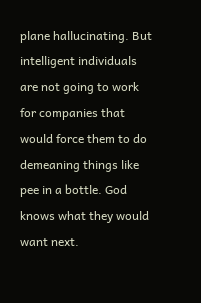plane hallucinating. But intelligent individuals are not going to work for companies that would force them to do demeaning things like pee in a bottle. God knows what they would want next.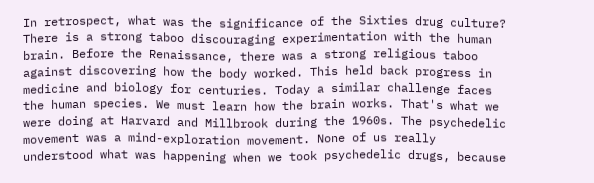In retrospect, what was the significance of the Sixties drug culture?
There is a strong taboo discouraging experimentation with the human brain. Before the Renaissance, there was a strong religious taboo against discovering how the body worked. This held back progress in medicine and biology for centuries. Today a similar challenge faces the human species. We must learn how the brain works. That's what we were doing at Harvard and Millbrook during the 1960s. The psychedelic movement was a mind-exploration movement. None of us really understood what was happening when we took psychedelic drugs, because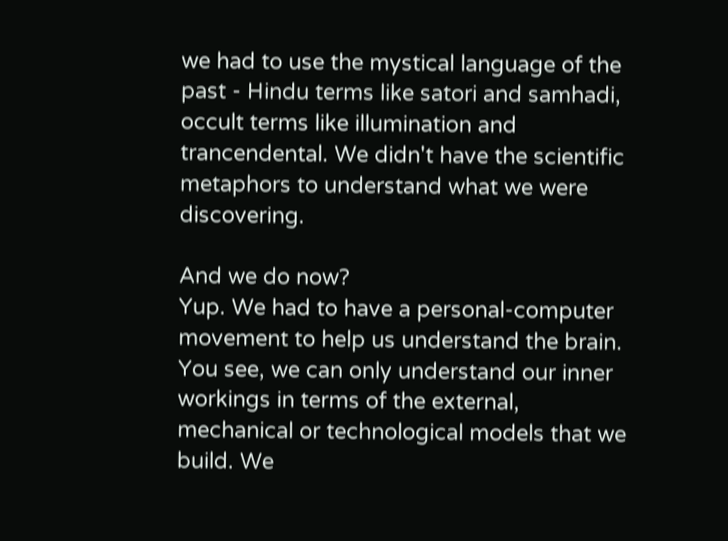we had to use the mystical language of the past - Hindu terms like satori and samhadi, occult terms like illumination and trancendental. We didn't have the scientific metaphors to understand what we were discovering.

And we do now?
Yup. We had to have a personal-computer movement to help us understand the brain. You see, we can only understand our inner workings in terms of the external, mechanical or technological models that we build. We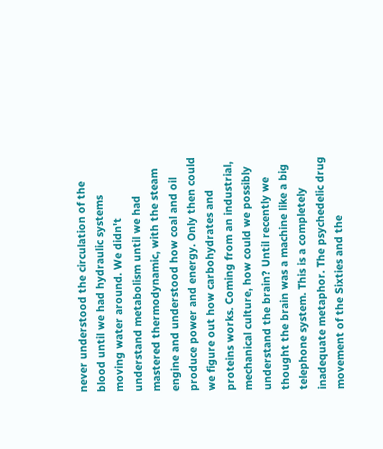never understood the circulation of the blood until we had hydraulic systems moving water around. We didn't understand metabolism until we had mastered thermodynamic, with the steam engine and understood how coal and oil produce power and energy. Only then could we figure out how carbohydrates and proteins works. Coming from an industrial, mechanical culture, how could we possibly understand the brain? Until recently we thought the brain was a machine like a big telephone system. This is a completely inadequate metaphor. The psychedelic drug movement of the Sixties and the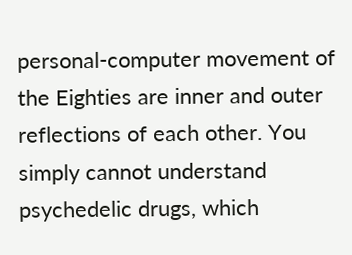personal-computer movement of the Eighties are inner and outer reflections of each other. You simply cannot understand psychedelic drugs, which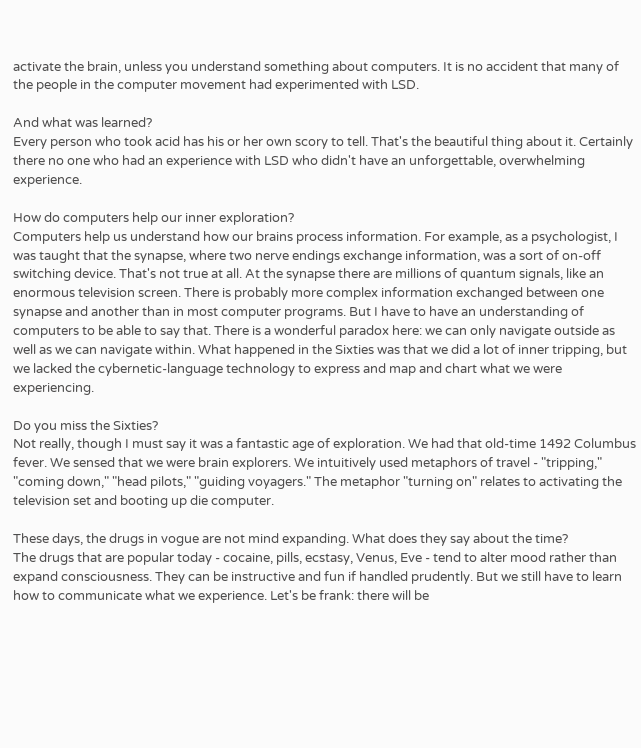activate the brain, unless you understand something about computers. It is no accident that many of the people in the computer movement had experimented with LSD.

And what was learned?
Every person who took acid has his or her own scory to tell. That's the beautiful thing about it. Certainly there no one who had an experience with LSD who didn't have an unforgettable, overwhelming experience.

How do computers help our inner exploration?
Computers help us understand how our brains process information. For example, as a psychologist, I was taught that the synapse, where two nerve endings exchange information, was a sort of on-off switching device. That's not true at all. At the synapse there are millions of quantum signals, like an enormous television screen. There is probably more complex information exchanged between one synapse and another than in most computer programs. But I have to have an understanding of computers to be able to say that. There is a wonderful paradox here: we can only navigate outside as well as we can navigate within. What happened in the Sixties was that we did a lot of inner tripping, but we lacked the cybernetic-language technology to express and map and chart what we were experiencing.

Do you miss the Sixties?
Not really, though I must say it was a fantastic age of exploration. We had that old-time 1492 Columbus fever. We sensed that we were brain explorers. We intuitively used metaphors of travel - "tripping," "coming down," "head pilots," "guiding voyagers." The metaphor "turning on" relates to activating the television set and booting up die computer.

These days, the drugs in vogue are not mind expanding. What does they say about the time?
The drugs that are popular today - cocaine, pills, ecstasy, Venus, Eve - tend to alter mood rather than expand consciousness. They can be instructive and fun if handled prudently. But we still have to learn how to communicate what we experience. Let's be frank: there will be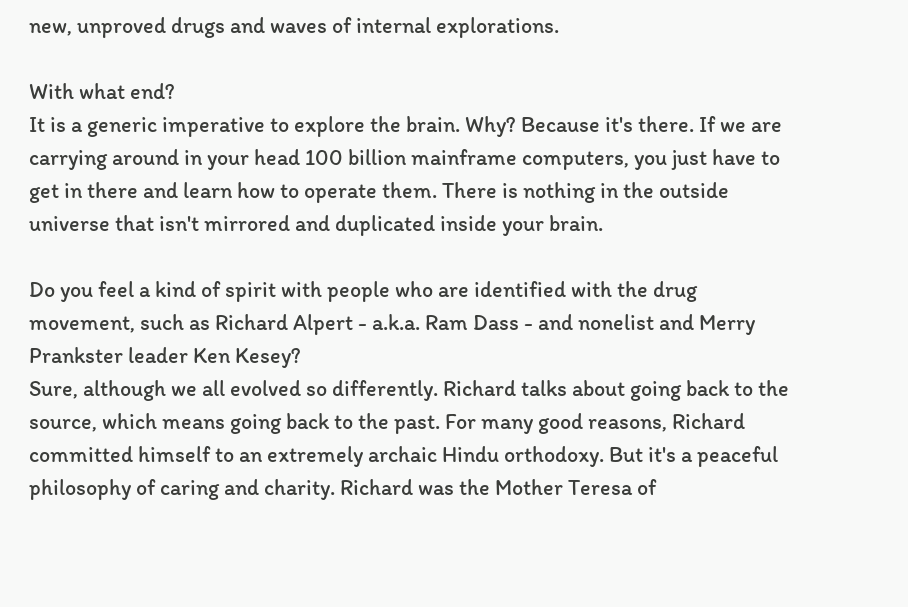new, unproved drugs and waves of internal explorations.

With what end?
It is a generic imperative to explore the brain. Why? Because it's there. If we are carrying around in your head 100 billion mainframe computers, you just have to get in there and learn how to operate them. There is nothing in the outside universe that isn't mirrored and duplicated inside your brain.

Do you feel a kind of spirit with people who are identified with the drug movement, such as Richard Alpert - a.k.a. Ram Dass - and nonelist and Merry Prankster leader Ken Kesey?
Sure, although we all evolved so differently. Richard talks about going back to the source, which means going back to the past. For many good reasons, Richard committed himself to an extremely archaic Hindu orthodoxy. But it's a peaceful philosophy of caring and charity. Richard was the Mother Teresa of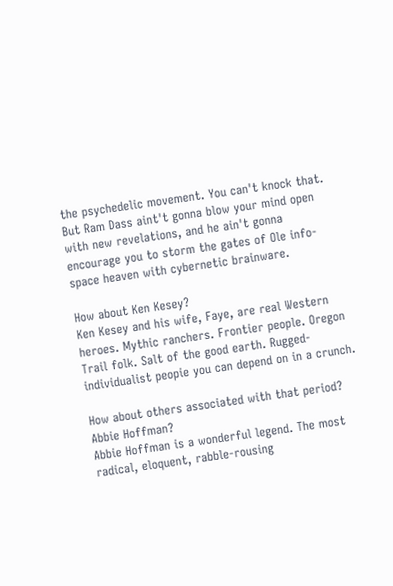the psychedelic movement. You can't knock that. But Ram Dass aint't gonna blow your mind open with new revelations, and he ain't gonna encourage you to storm the gates of Ole info-space heaven with cybernetic brainware.

How about Ken Kesey?
Ken Kesey and his wife, Faye, are real Western heroes. Mythic ranchers. Frontier people. Oregon Trail folk. Salt of the good earth. Rugged-individualist peopie you can depend on in a crunch.

How about others associated with that period? Abbie Hoffman?
Abbie Hoffman is a wonderful legend. The most radical, eloquent, rabble-rousing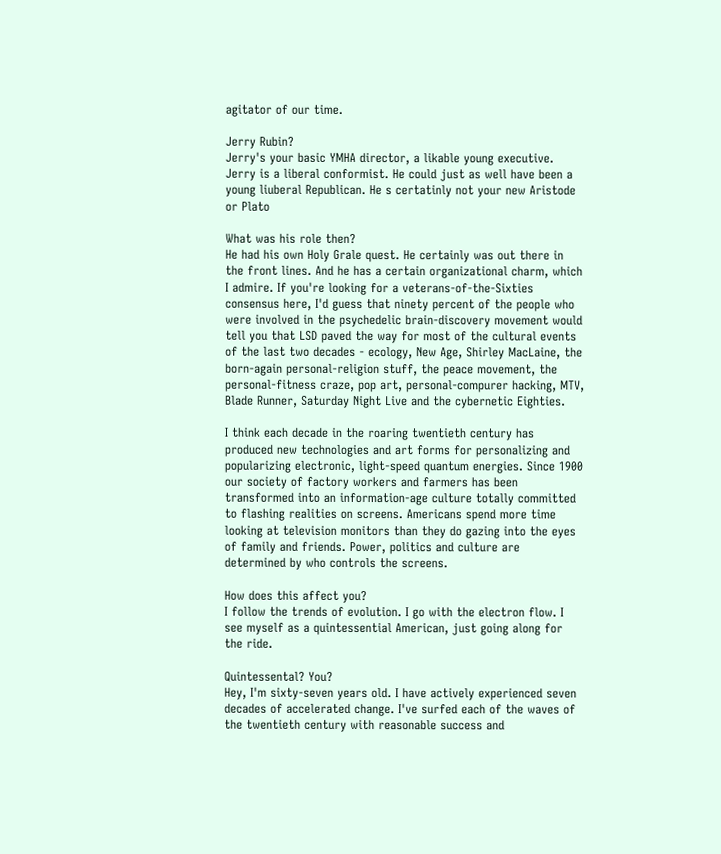agitator of our time.

Jerry Rubin?
Jerry's your basic YMHA director, a likable young executive. Jerry is a liberal conformist. He could just as well have been a young liuberal Republican. He s certatinly not your new Aristode or Plato

What was his role then?
He had his own Holy Grale quest. He certainly was out there in the front lines. And he has a certain organizational charm, which I admire. If you're looking for a veterans-of-the-Sixties consensus here, I'd guess that ninety percent of the people who were involved in the psychedelic brain-discovery movement would tell you that LSD paved the way for most of the cultural events of the last two decades - ecology, New Age, Shirley MacLaine, the born-again personal-religion stuff, the peace movement, the personal-fitness craze, pop art, personal-compurer hacking, MTV, Blade Runner, Saturday Night Live and the cybernetic Eighties.

I think each decade in the roaring twentieth century has produced new technologies and art forms for personalizing and popularizing electronic, light-speed quantum energies. Since 1900 our society of factory workers and farmers has been transformed into an information-age culture totally committed to flashing realities on screens. Americans spend more time looking at television monitors than they do gazing into the eyes of family and friends. Power, politics and culture are determined by who controls the screens.

How does this affect you?
I follow the trends of evolution. I go with the electron flow. I see myself as a quintessential American, just going along for the ride.

Quintessental? You?
Hey, I'm sixty-seven years old. I have actively experienced seven decades of accelerated change. I've surfed each of the waves of the twentieth century with reasonable success and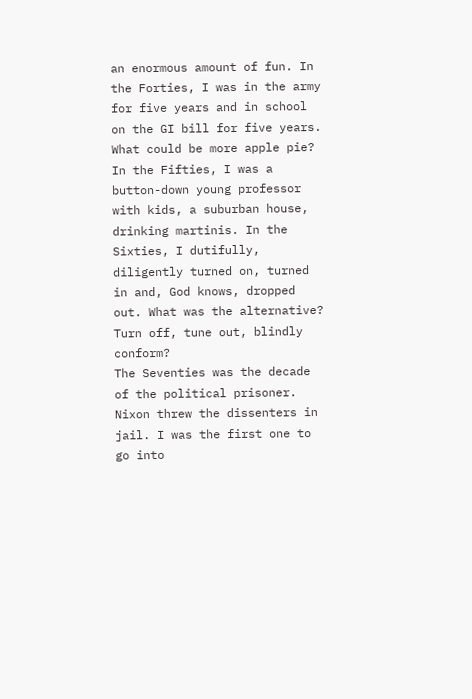an enormous amount of fun. In the Forties, I was in the army for five years and in school on the GI bill for five years. What could be more apple pie? In the Fifties, I was a button-down young professor with kids, a suburban house, drinking martinis. In the Sixties, I dutifully, diligently turned on, turned in and, God knows, dropped out. What was the alternative? Turn off, tune out, blindly conform?
The Seventies was the decade of the political prisoner. Nixon threw the dissenters in jail. I was the first one to go into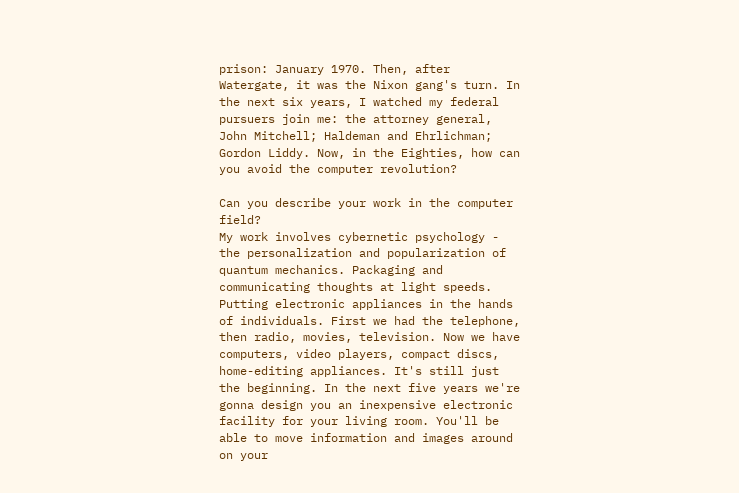prison: January 1970. Then, after Watergate, it was the Nixon gang's turn. In the next six years, I watched my federal pursuers join me: the attorney general, John Mitchell; Haldeman and Ehrlichman; Gordon Liddy. Now, in the Eighties, how can you avoid the computer revolution?

Can you describe your work in the computer field?
My work involves cybernetic psychology - the personalization and popularization of quantum mechanics. Packaging and communicating thoughts at light speeds. Putting electronic appliances in the hands of individuals. First we had the telephone, then radio, movies, television. Now we have computers, video players, compact discs, home-editing appliances. It's still just the beginning. In the next five years we're gonna design you an inexpensive electronic facility for your living room. You'll be able to move information and images around on your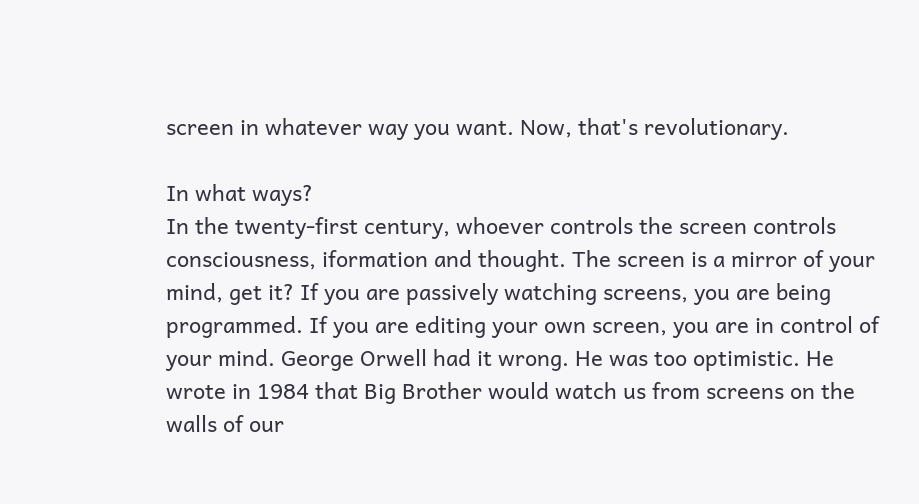screen in whatever way you want. Now, that's revolutionary.

In what ways?
In the twenty-first century, whoever controls the screen controls consciousness, iformation and thought. The screen is a mirror of your mind, get it? If you are passively watching screens, you are being programmed. If you are editing your own screen, you are in control of your mind. George Orwell had it wrong. He was too optimistic. He wrote in 1984 that Big Brother would watch us from screens on the walls of our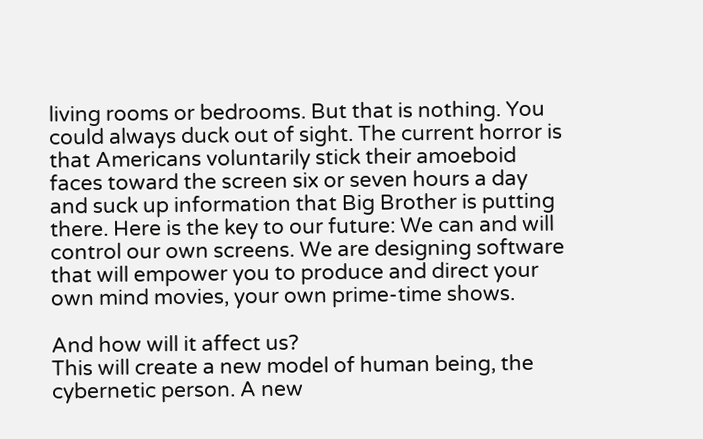living rooms or bedrooms. But that is nothing. You could always duck out of sight. The current horror is that Americans voluntarily stick their amoeboid faces toward the screen six or seven hours a day and suck up information that Big Brother is putting there. Here is the key to our future: We can and will control our own screens. We are designing software that will empower you to produce and direct your own mind movies, your own prime-time shows.

And how will it affect us?
This will create a new model of human being, the cybernetic person. A new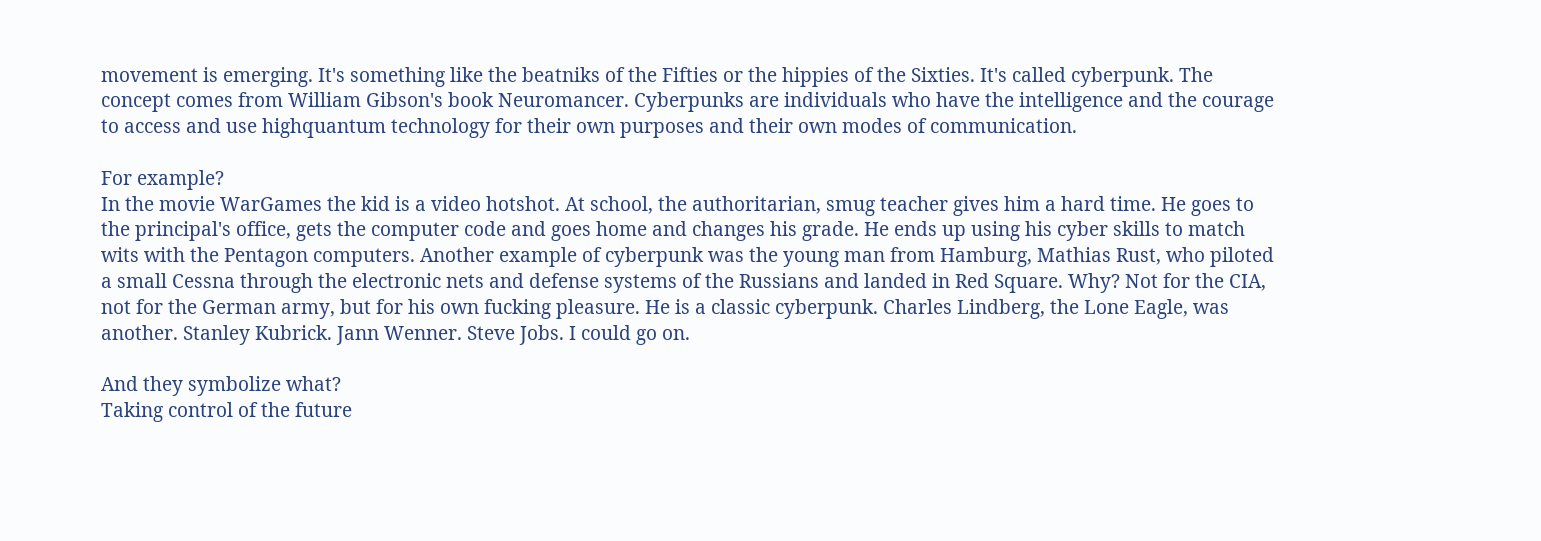movement is emerging. It's something like the beatniks of the Fifties or the hippies of the Sixties. It's called cyberpunk. The concept comes from William Gibson's book Neuromancer. Cyberpunks are individuals who have the intelligence and the courage to access and use highquantum technology for their own purposes and their own modes of communication.

For example?
In the movie WarGames the kid is a video hotshot. At school, the authoritarian, smug teacher gives him a hard time. He goes to the principal's office, gets the computer code and goes home and changes his grade. He ends up using his cyber skills to match wits with the Pentagon computers. Another example of cyberpunk was the young man from Hamburg, Mathias Rust, who piloted a small Cessna through the electronic nets and defense systems of the Russians and landed in Red Square. Why? Not for the CIA, not for the German army, but for his own fucking pleasure. He is a classic cyberpunk. Charles Lindberg, the Lone Eagle, was another. Stanley Kubrick. Jann Wenner. Steve Jobs. I could go on.

And they symbolize what?
Taking control of the future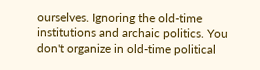ourselves. Ignoring the old-time institutions and archaic politics. You don't organize in old-time political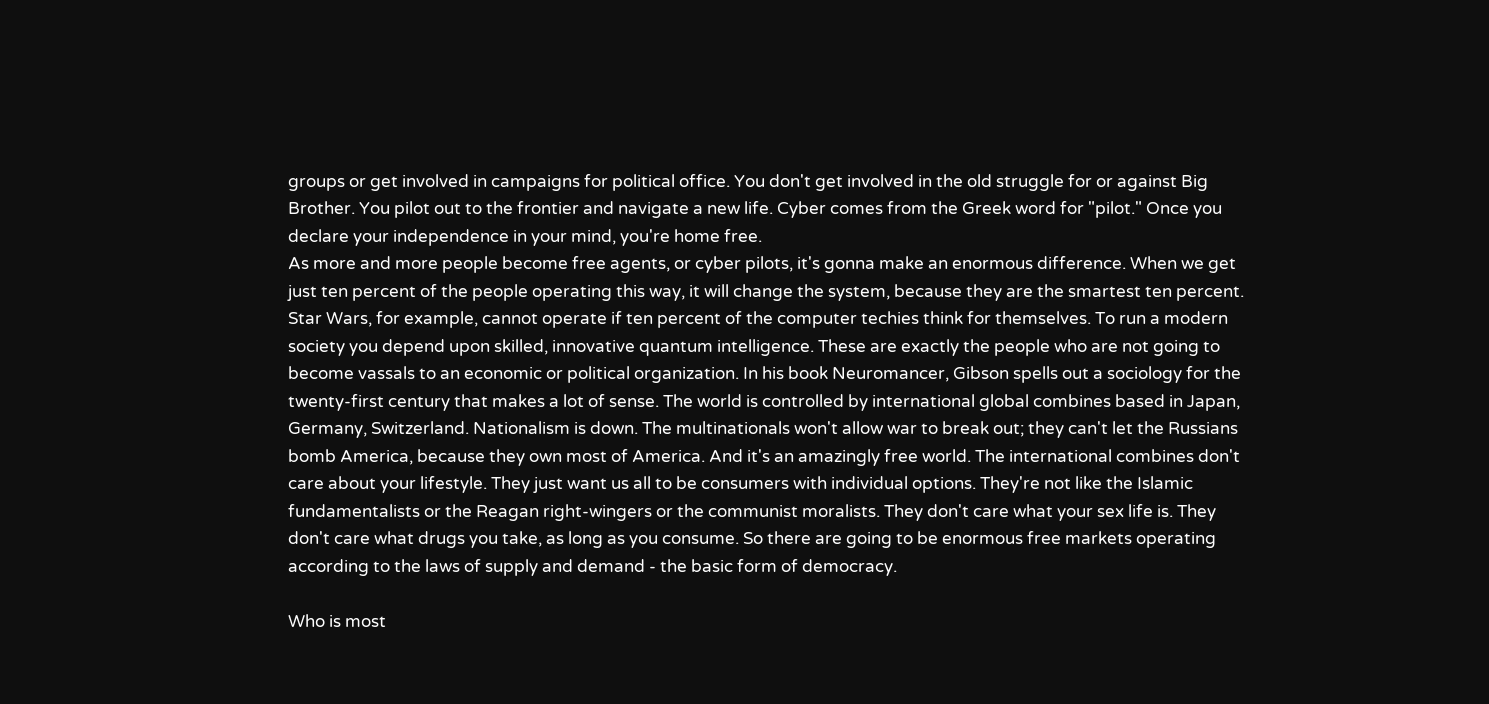groups or get involved in campaigns for political office. You don't get involved in the old struggle for or against Big Brother. You pilot out to the frontier and navigate a new life. Cyber comes from the Greek word for "pilot." Once you declare your independence in your mind, you're home free.
As more and more people become free agents, or cyber pilots, it's gonna make an enormous difference. When we get just ten percent of the people operating this way, it will change the system, because they are the smartest ten percent. Star Wars, for example, cannot operate if ten percent of the computer techies think for themselves. To run a modern society you depend upon skilled, innovative quantum intelligence. These are exactly the people who are not going to become vassals to an economic or political organization. In his book Neuromancer, Gibson spells out a sociology for the twenty-first century that makes a lot of sense. The world is controlled by international global combines based in Japan, Germany, Switzerland. Nationalism is down. The multinationals won't allow war to break out; they can't let the Russians bomb America, because they own most of America. And it's an amazingly free world. The international combines don't care about your lifestyle. They just want us all to be consumers with individual options. They're not like the Islamic fundamentalists or the Reagan right-wingers or the communist moralists. They don't care what your sex life is. They don't care what drugs you take, as long as you consume. So there are going to be enormous free markets operating according to the laws of supply and demand - the basic form of democracy.

Who is most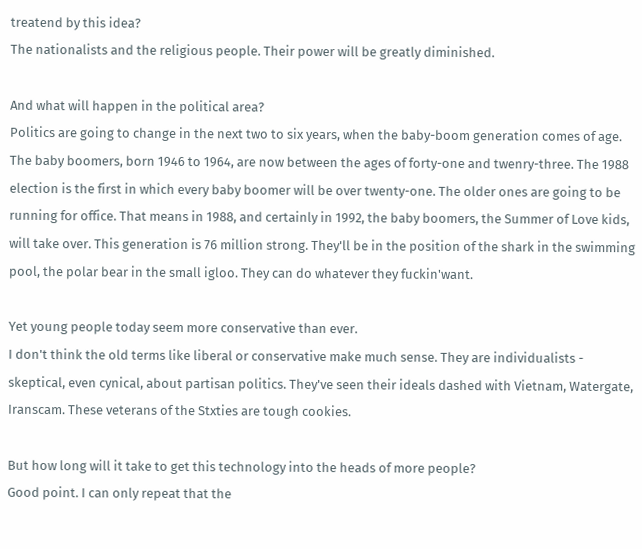treatend by this idea?
The nationalists and the religious people. Their power will be greatly diminished.

And what will happen in the political area?
Politics are going to change in the next two to six years, when the baby-boom generation comes of age. The baby boomers, born 1946 to 1964, are now between the ages of forty-one and twenry-three. The 1988 election is the first in which every baby boomer will be over twenty-one. The older ones are going to be running for office. That means in 1988, and certainly in 1992, the baby boomers, the Summer of Love kids, will take over. This generation is 76 million strong. They'll be in the position of the shark in the swimming pool, the polar bear in the small igloo. They can do whatever they fuckin'want.

Yet young people today seem more conservative than ever.
I don't think the old terms like liberal or conservative make much sense. They are individualists - skeptical, even cynical, about partisan politics. They've seen their ideals dashed with Vietnam, Watergate, Iranscam. These veterans of the Stxties are tough cookies.

But how long will it take to get this technology into the heads of more people?
Good point. I can only repeat that the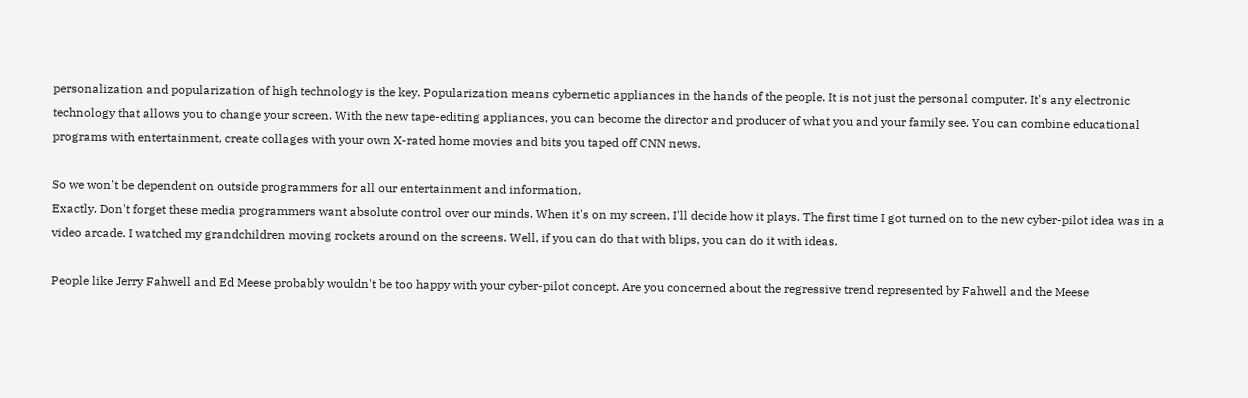personalization and popularization of high technology is the key. Popularization means cybernetic appliances in the hands of the people. It is not just the personal computer. It's any electronic technology that allows you to change your screen. With the new tape-editing appliances, you can become the director and producer of what you and your family see. You can combine educational programs with entertainment, create collages with your own X-rated home movies and bits you taped off CNN news.

So we won't be dependent on outside programmers for all our entertainment and information.
Exactly. Don't forget these media programmers want absolute control over our minds. When it's on my screen, I'll decide how it plays. The first time I got turned on to the new cyber-pilot idea was in a video arcade. I watched my grandchildren moving rockets around on the screens. Well, if you can do that with blips, you can do it with ideas.

People like Jerry Fahwell and Ed Meese probably wouldn't be too happy with your cyber-pilot concept. Are you concerned about the regressive trend represented by Fahwell and the Meese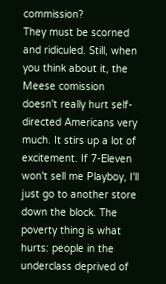commission?
They must be scorned and ridiculed. Still, when you think about it, the Meese comission doesn't really hurt self-directed Americans very much. It stirs up a lot of excitement. If 7-Eleven won't sell me Playboy, I'll just go to another store down the block. The poverty thing is what hurts: people in the underclass deprived of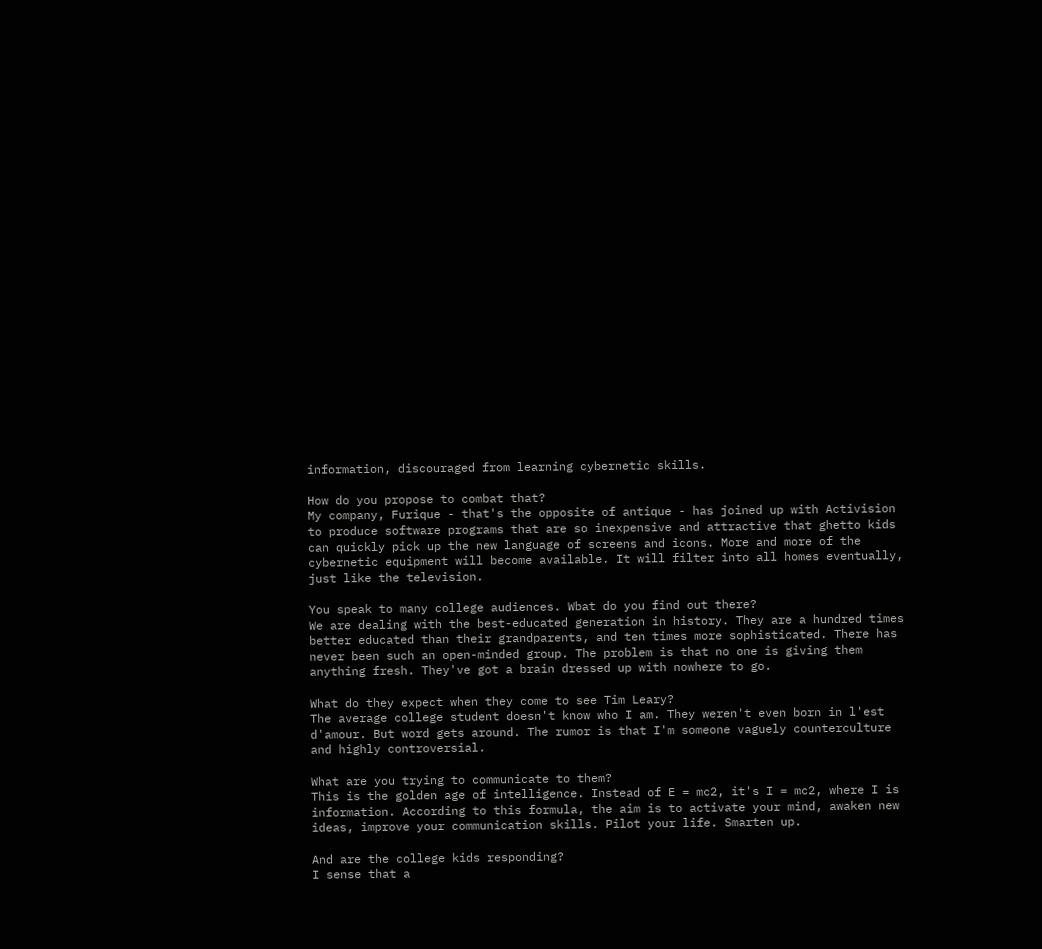information, discouraged from learning cybernetic skills.

How do you propose to combat that?
My company, Furique - that's the opposite of antique - has joined up with Activision to produce software programs that are so inexpensive and attractive that ghetto kids can quickly pick up the new language of screens and icons. More and more of the cybernetic equipment will become available. It will filter into all homes eventually, just like the television.

You speak to many college audiences. Wbat do you find out there?
We are dealing with the best-educated generation in history. They are a hundred times better educated than their grandparents, and ten times more sophisticated. There has never been such an open-minded group. The problem is that no one is giving them anything fresh. They've got a brain dressed up with nowhere to go.

What do they expect when they come to see Tim Leary?
The average college student doesn't know who I am. They weren't even born in l'est d'amour. But word gets around. The rumor is that I'm someone vaguely counterculture and highly controversial.

What are you trying to communicate to them?
This is the golden age of intelligence. Instead of E = mc2, it's I = mc2, where I is information. According to this formula, the aim is to activate your mind, awaken new ideas, improve your communication skills. Pilot your life. Smarten up.

And are the college kids responding?
I sense that a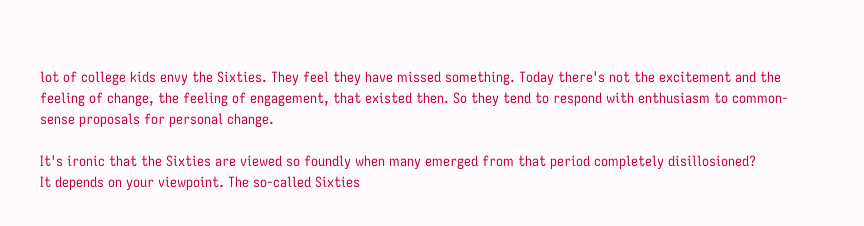lot of college kids envy the Sixties. They feel they have missed something. Today there's not the excitement and the feeling of change, the feeling of engagement, that existed then. So they tend to respond with enthusiasm to common-sense proposals for personal change.

It's ironic that the Sixties are viewed so foundly when many emerged from that period completely disillosioned?
It depends on your viewpoint. The so-called Sixties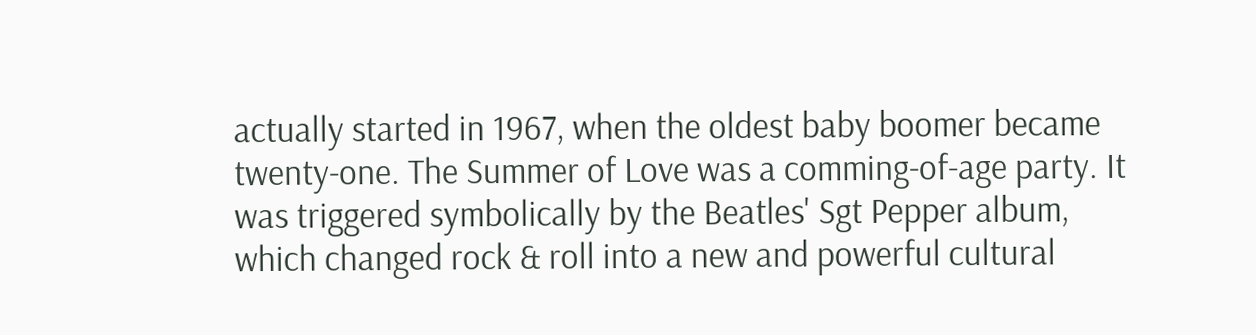actually started in 1967, when the oldest baby boomer became twenty-one. The Summer of Love was a comming-of-age party. It was triggered symbolically by the Beatles' Sgt Pepper album, which changed rock & roll into a new and powerful cultural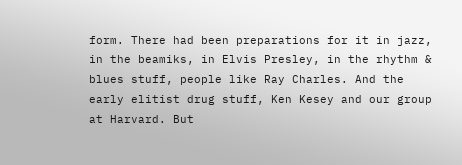form. There had been preparations for it in jazz, in the beamiks, in Elvis Presley, in the rhythm & blues stuff, people like Ray Charles. And the early elitist drug stuff, Ken Kesey and our group at Harvard. But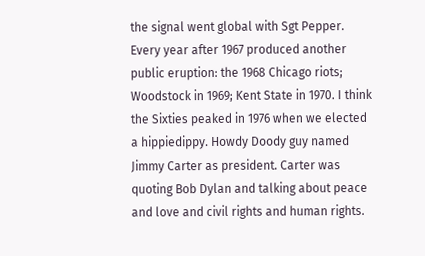the signal went global with Sgt Pepper. Every year after 1967 produced another public eruption: the 1968 Chicago riots; Woodstock in 1969; Kent State in 1970. I think the Sixties peaked in 1976 when we elected a hippiedippy. Howdy Doody guy named Jimmy Carter as president. Carter was quoting Bob Dylan and talking about peace and love and civil rights and human rights.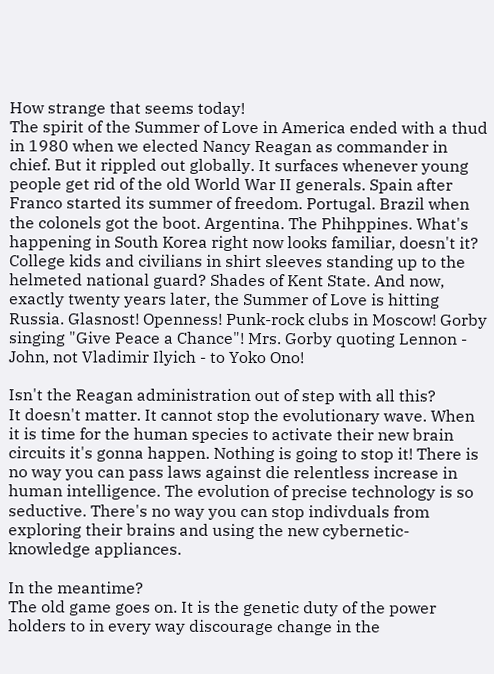How strange that seems today!
The spirit of the Summer of Love in America ended with a thud in 1980 when we elected Nancy Reagan as commander in chief. But it rippled out globally. It surfaces whenever young people get rid of the old World War II generals. Spain after Franco started its summer of freedom. Portugal. Brazil when the colonels got the boot. Argentina. The Phihppines. What's happening in South Korea right now looks familiar, doesn't it? College kids and civilians in shirt sleeves standing up to the helmeted national guard? Shades of Kent State. And now, exactly twenty years later, the Summer of Love is hitting Russia. Glasnost! Openness! Punk-rock clubs in Moscow! Gorby singing "Give Peace a Chance"! Mrs. Gorby quoting Lennon - John, not Vladimir Ilyich - to Yoko Ono!

Isn't the Reagan administration out of step with all this?
It doesn't matter. It cannot stop the evolutionary wave. When it is time for the human species to activate their new brain circuits it's gonna happen. Nothing is going to stop it! There is no way you can pass laws against die relentless increase in human intelligence. The evolution of precise technology is so seductive. There's no way you can stop indivduals from exploring their brains and using the new cybernetic-knowledge appliances.

In the meantime?
The old game goes on. It is the genetic duty of the power holders to in every way discourage change in the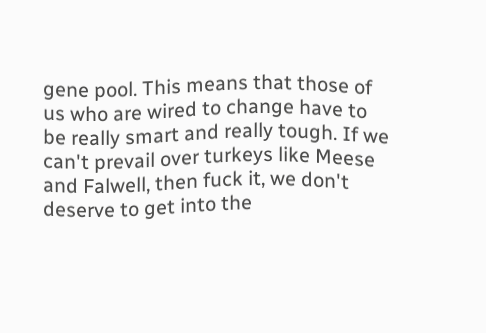gene pool. This means that those of us who are wired to change have to be really smart and really tough. If we can't prevail over turkeys like Meese and Falwell, then fuck it, we don't deserve to get into the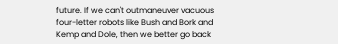future. If we can't outmaneuver vacuous four-letter robots like Bush and Bork and Kemp and Dole, then we better go back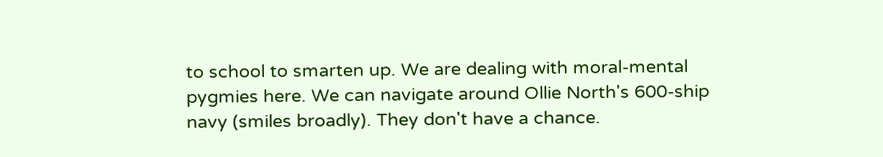to school to smarten up. We are dealing with moral-mental pygmies here. We can navigate around Ollie North's 600-ship navy (smiles broadly). They don't have a chance.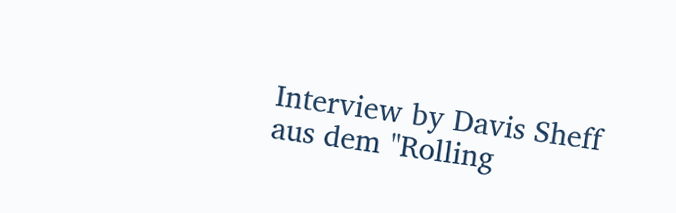Interview by Davis Sheff aus dem "Rolling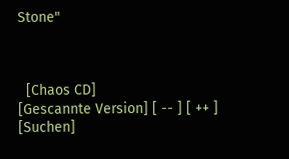Stone"



  [Chaos CD]
[Gescannte Version] [ -- ] [ ++ ] [Suchen]